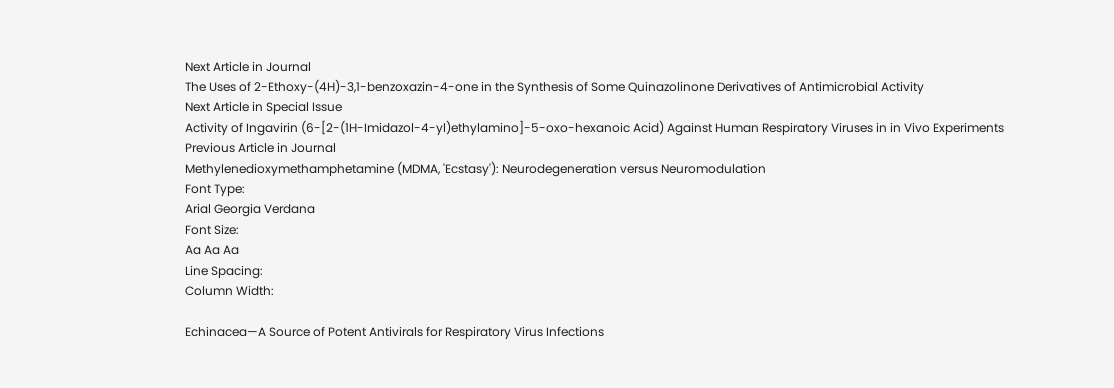Next Article in Journal
The Uses of 2-Ethoxy-(4H)-3,1-benzoxazin-4-one in the Synthesis of Some Quinazolinone Derivatives of Antimicrobial Activity
Next Article in Special Issue
Activity of Ingavirin (6-[2-(1H-Imidazol-4-yl)ethylamino]-5-oxo-hexanoic Acid) Against Human Respiratory Viruses in in Vivo Experiments
Previous Article in Journal
Methylenedioxymethamphetamine (MDMA, 'Ecstasy'): Neurodegeneration versus Neuromodulation
Font Type:
Arial Georgia Verdana
Font Size:
Aa Aa Aa
Line Spacing:
Column Width:

Echinacea—A Source of Potent Antivirals for Respiratory Virus Infections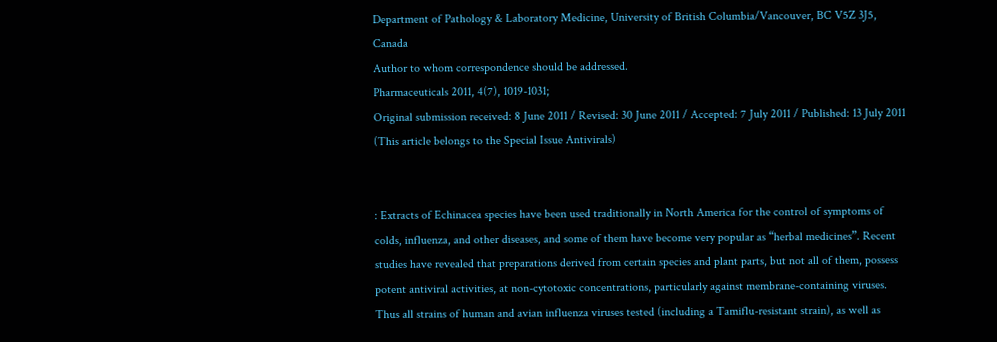Department of Pathology & Laboratory Medicine, University of British Columbia/Vancouver, BC V5Z 3J5, Canada
Author to whom correspondence should be addressed.
Pharmaceuticals 2011, 4(7), 1019-1031;
Original submission received: 8 June 2011 / Revised: 30 June 2011 / Accepted: 7 July 2011 / Published: 13 July 2011
(This article belongs to the Special Issue Antivirals)


: Extracts of Echinacea species have been used traditionally in North America for the control of symptoms of colds, influenza, and other diseases, and some of them have become very popular as “herbal medicines”. Recent studies have revealed that preparations derived from certain species and plant parts, but not all of them, possess potent antiviral activities, at non-cytotoxic concentrations, particularly against membrane-containing viruses. Thus all strains of human and avian influenza viruses tested (including a Tamiflu-resistant strain), as well as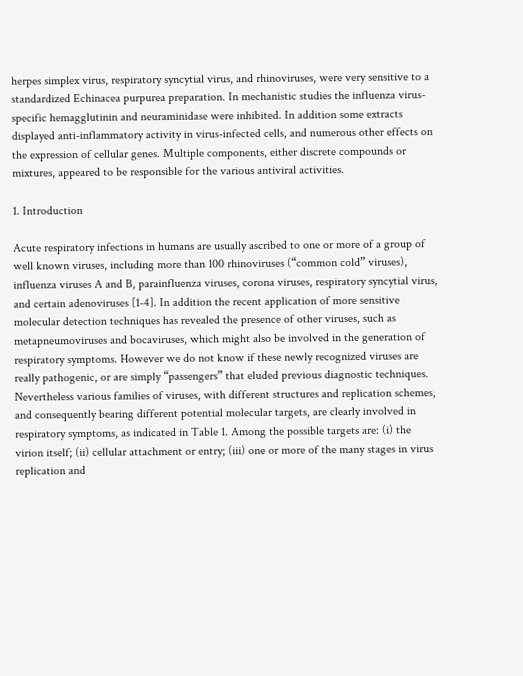herpes simplex virus, respiratory syncytial virus, and rhinoviruses, were very sensitive to a standardized Echinacea purpurea preparation. In mechanistic studies the influenza virus-specific hemagglutinin and neuraminidase were inhibited. In addition some extracts displayed anti-inflammatory activity in virus-infected cells, and numerous other effects on the expression of cellular genes. Multiple components, either discrete compounds or mixtures, appeared to be responsible for the various antiviral activities.

1. Introduction

Acute respiratory infections in humans are usually ascribed to one or more of a group of well known viruses, including more than 100 rhinoviruses (“common cold” viruses), influenza viruses A and B, parainfluenza viruses, corona viruses, respiratory syncytial virus, and certain adenoviruses [1-4]. In addition the recent application of more sensitive molecular detection techniques has revealed the presence of other viruses, such as metapneumoviruses and bocaviruses, which might also be involved in the generation of respiratory symptoms. However we do not know if these newly recognized viruses are really pathogenic, or are simply “passengers” that eluded previous diagnostic techniques. Nevertheless various families of viruses, with different structures and replication schemes, and consequently bearing different potential molecular targets, are clearly involved in respiratory symptoms, as indicated in Table 1. Among the possible targets are: (i) the virion itself; (ii) cellular attachment or entry; (iii) one or more of the many stages in virus replication and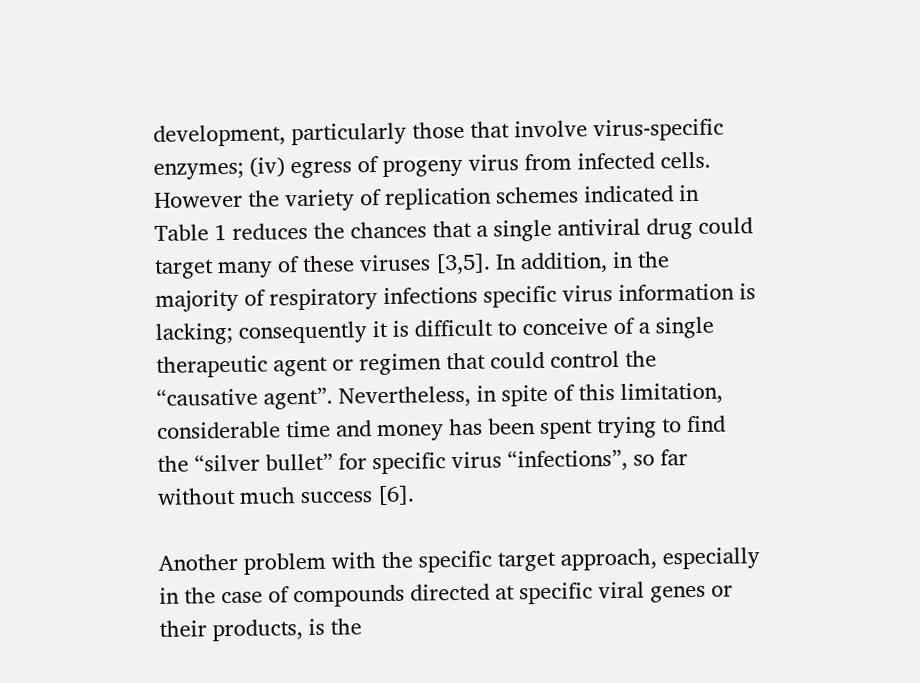development, particularly those that involve virus-specific enzymes; (iv) egress of progeny virus from infected cells. However the variety of replication schemes indicated in Table 1 reduces the chances that a single antiviral drug could target many of these viruses [3,5]. In addition, in the majority of respiratory infections specific virus information is lacking; consequently it is difficult to conceive of a single therapeutic agent or regimen that could control the “causative agent”. Nevertheless, in spite of this limitation, considerable time and money has been spent trying to find the “silver bullet” for specific virus “infections”, so far without much success [6].

Another problem with the specific target approach, especially in the case of compounds directed at specific viral genes or their products, is the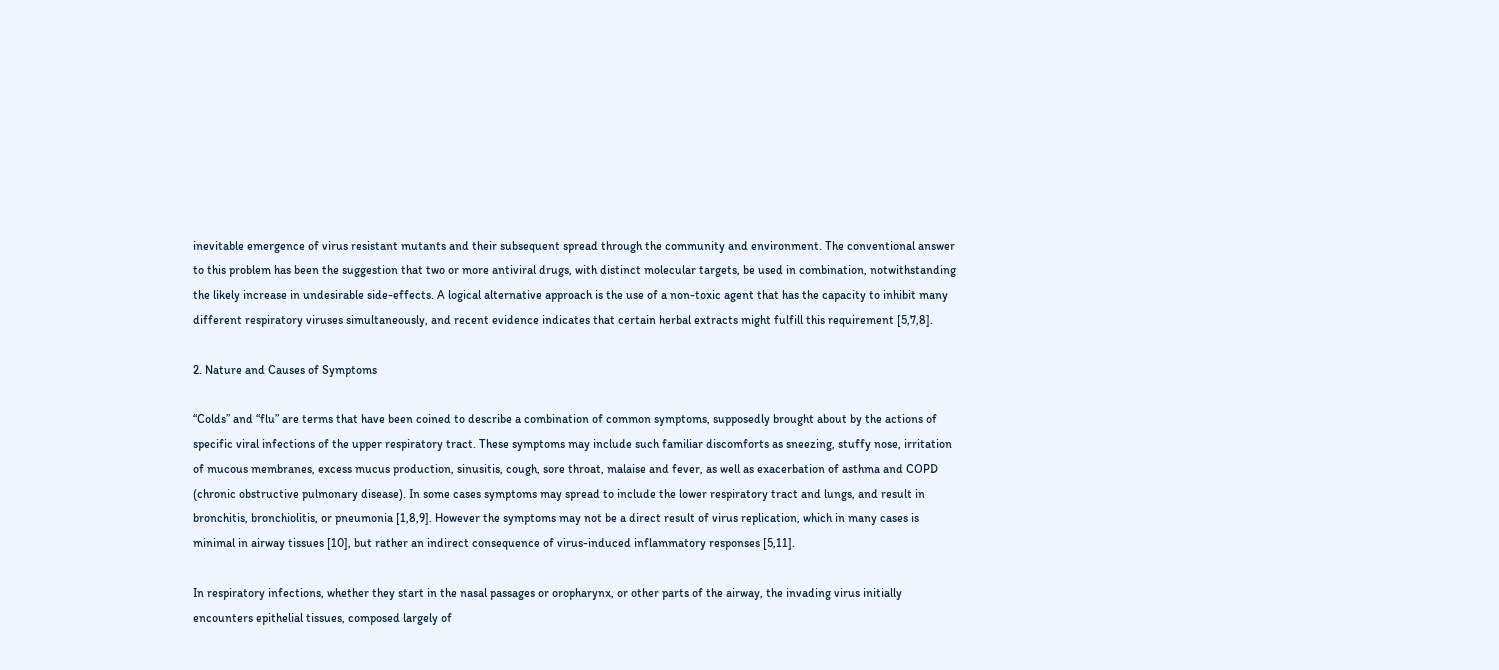inevitable emergence of virus resistant mutants and their subsequent spread through the community and environment. The conventional answer to this problem has been the suggestion that two or more antiviral drugs, with distinct molecular targets, be used in combination, notwithstanding the likely increase in undesirable side-effects. A logical alternative approach is the use of a non-toxic agent that has the capacity to inhibit many different respiratory viruses simultaneously, and recent evidence indicates that certain herbal extracts might fulfill this requirement [5,7,8].

2. Nature and Causes of Symptoms

“Colds” and “flu” are terms that have been coined to describe a combination of common symptoms, supposedly brought about by the actions of specific viral infections of the upper respiratory tract. These symptoms may include such familiar discomforts as sneezing, stuffy nose, irritation of mucous membranes, excess mucus production, sinusitis, cough, sore throat, malaise and fever, as well as exacerbation of asthma and COPD (chronic obstructive pulmonary disease). In some cases symptoms may spread to include the lower respiratory tract and lungs, and result in bronchitis, bronchiolitis, or pneumonia [1,8,9]. However the symptoms may not be a direct result of virus replication, which in many cases is minimal in airway tissues [10], but rather an indirect consequence of virus-induced inflammatory responses [5,11].

In respiratory infections, whether they start in the nasal passages or oropharynx, or other parts of the airway, the invading virus initially encounters epithelial tissues, composed largely of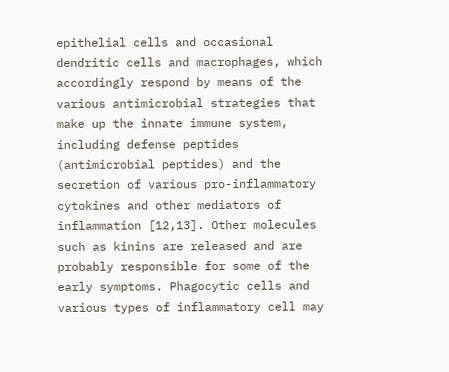epithelial cells and occasional dendritic cells and macrophages, which accordingly respond by means of the various antimicrobial strategies that make up the innate immune system, including defense peptides (antimicrobial peptides) and the secretion of various pro-inflammatory cytokines and other mediators of inflammation [12,13]. Other molecules such as kinins are released and are probably responsible for some of the early symptoms. Phagocytic cells and various types of inflammatory cell may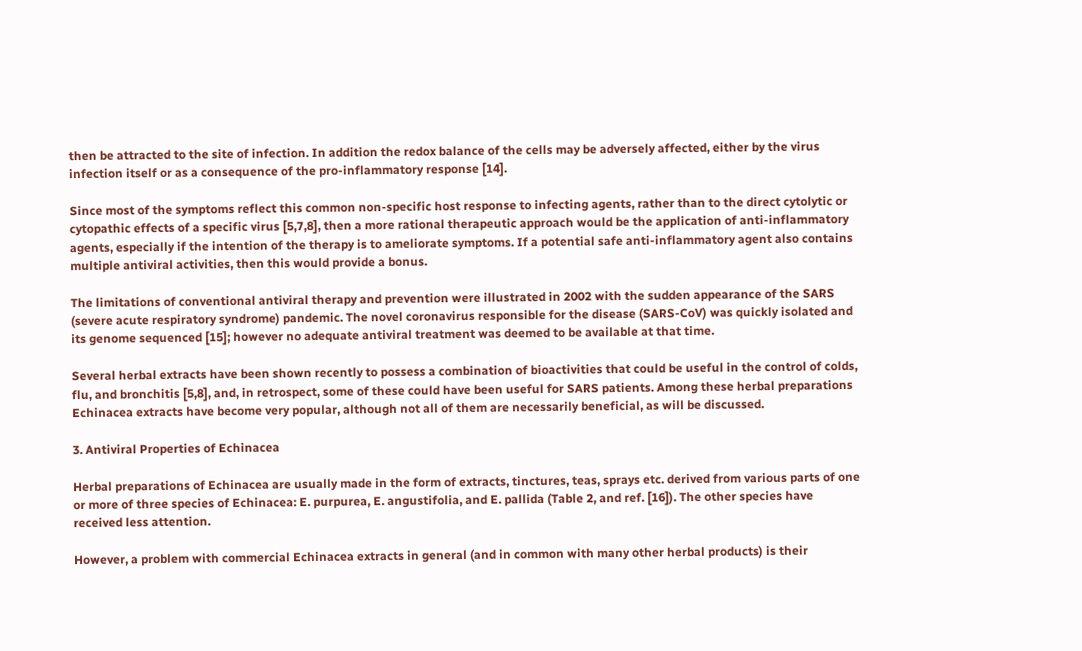then be attracted to the site of infection. In addition the redox balance of the cells may be adversely affected, either by the virus infection itself or as a consequence of the pro-inflammatory response [14].

Since most of the symptoms reflect this common non-specific host response to infecting agents, rather than to the direct cytolytic or cytopathic effects of a specific virus [5,7,8], then a more rational therapeutic approach would be the application of anti-inflammatory agents, especially if the intention of the therapy is to ameliorate symptoms. If a potential safe anti-inflammatory agent also contains multiple antiviral activities, then this would provide a bonus.

The limitations of conventional antiviral therapy and prevention were illustrated in 2002 with the sudden appearance of the SARS (severe acute respiratory syndrome) pandemic. The novel coronavirus responsible for the disease (SARS-CoV) was quickly isolated and its genome sequenced [15]; however no adequate antiviral treatment was deemed to be available at that time.

Several herbal extracts have been shown recently to possess a combination of bioactivities that could be useful in the control of colds, flu, and bronchitis [5,8], and, in retrospect, some of these could have been useful for SARS patients. Among these herbal preparations Echinacea extracts have become very popular, although not all of them are necessarily beneficial, as will be discussed.

3. Antiviral Properties of Echinacea

Herbal preparations of Echinacea are usually made in the form of extracts, tinctures, teas, sprays etc. derived from various parts of one or more of three species of Echinacea: E. purpurea, E. angustifolia, and E. pallida (Table 2, and ref. [16]). The other species have received less attention.

However, a problem with commercial Echinacea extracts in general (and in common with many other herbal products) is their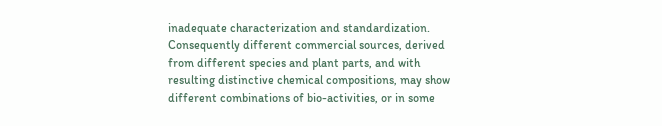inadequate characterization and standardization. Consequently different commercial sources, derived from different species and plant parts, and with resulting distinctive chemical compositions, may show different combinations of bio-activities, or in some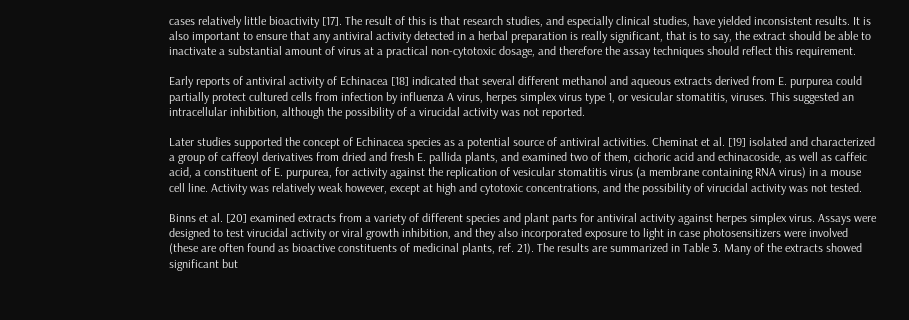cases relatively little bioactivity [17]. The result of this is that research studies, and especially clinical studies, have yielded inconsistent results. It is also important to ensure that any antiviral activity detected in a herbal preparation is really significant, that is to say, the extract should be able to inactivate a substantial amount of virus at a practical non-cytotoxic dosage, and therefore the assay techniques should reflect this requirement.

Early reports of antiviral activity of Echinacea [18] indicated that several different methanol and aqueous extracts derived from E. purpurea could partially protect cultured cells from infection by influenza A virus, herpes simplex virus type 1, or vesicular stomatitis, viruses. This suggested an intracellular inhibition, although the possibility of a virucidal activity was not reported.

Later studies supported the concept of Echinacea species as a potential source of antiviral activities. Cheminat et al. [19] isolated and characterized a group of caffeoyl derivatives from dried and fresh E. pallida plants, and examined two of them, cichoric acid and echinacoside, as well as caffeic acid, a constituent of E. purpurea, for activity against the replication of vesicular stomatitis virus (a membrane containing RNA virus) in a mouse cell line. Activity was relatively weak however, except at high and cytotoxic concentrations, and the possibility of virucidal activity was not tested.

Binns et al. [20] examined extracts from a variety of different species and plant parts for antiviral activity against herpes simplex virus. Assays were designed to test virucidal activity or viral growth inhibition, and they also incorporated exposure to light in case photosensitizers were involved (these are often found as bioactive constituents of medicinal plants, ref. 21). The results are summarized in Table 3. Many of the extracts showed significant but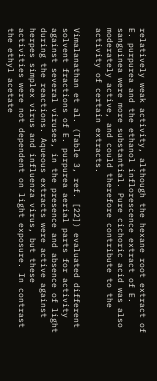relatively weak activity, although the hexane root extract of E. purpurea and the ethanol inflorescence extract of E. sanguinea were more substantial. Pure cichoric acid was also moderately active, and could therefore contribute to the activity of certain extracts.

Vimalanathan et al. (Table 3, ref. [22]) evaluated different solvent fractions of E. purpurea aerial parts for activity against several viruses, in the presence and absence of light during the reactions. Aqueous extracts were active against herpes simplex virus and influenza virus, but these activities were not dependent on light exposure. In contrast the ethyl acetate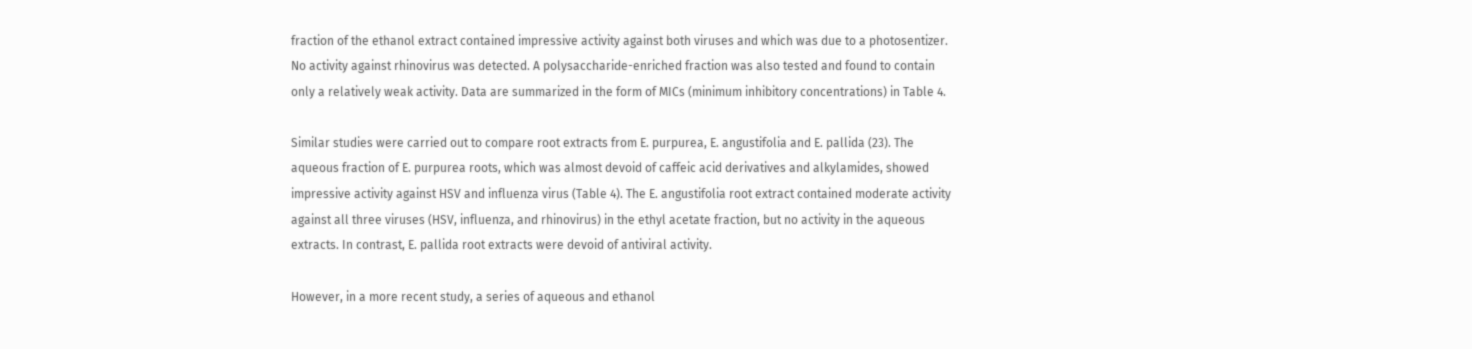fraction of the ethanol extract contained impressive activity against both viruses and which was due to a photosentizer. No activity against rhinovirus was detected. A polysaccharide-enriched fraction was also tested and found to contain only a relatively weak activity. Data are summarized in the form of MICs (minimum inhibitory concentrations) in Table 4.

Similar studies were carried out to compare root extracts from E. purpurea, E. angustifolia and E. pallida (23). The aqueous fraction of E. purpurea roots, which was almost devoid of caffeic acid derivatives and alkylamides, showed impressive activity against HSV and influenza virus (Table 4). The E. angustifolia root extract contained moderate activity against all three viruses (HSV, influenza, and rhinovirus) in the ethyl acetate fraction, but no activity in the aqueous extracts. In contrast, E. pallida root extracts were devoid of antiviral activity.

However, in a more recent study, a series of aqueous and ethanol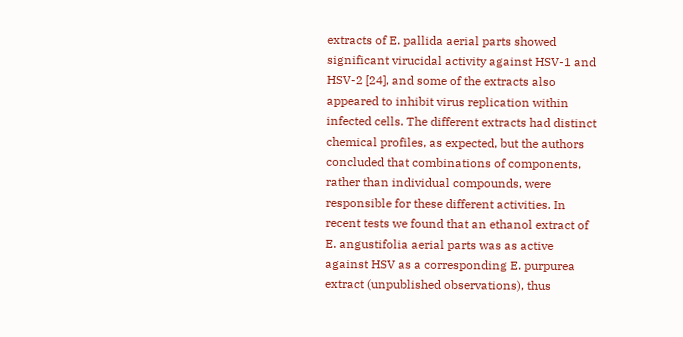extracts of E. pallida aerial parts showed significant virucidal activity against HSV-1 and HSV-2 [24], and some of the extracts also appeared to inhibit virus replication within infected cells. The different extracts had distinct chemical profiles, as expected, but the authors concluded that combinations of components, rather than individual compounds, were responsible for these different activities. In recent tests we found that an ethanol extract of E. angustifolia aerial parts was as active against HSV as a corresponding E. purpurea extract (unpublished observations), thus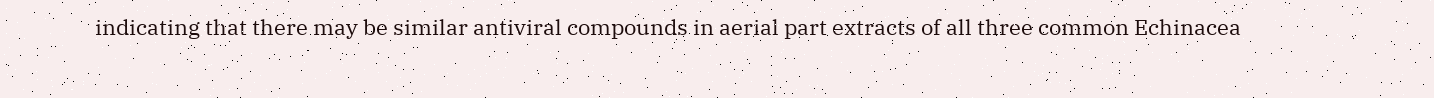indicating that there may be similar antiviral compounds in aerial part extracts of all three common Echinacea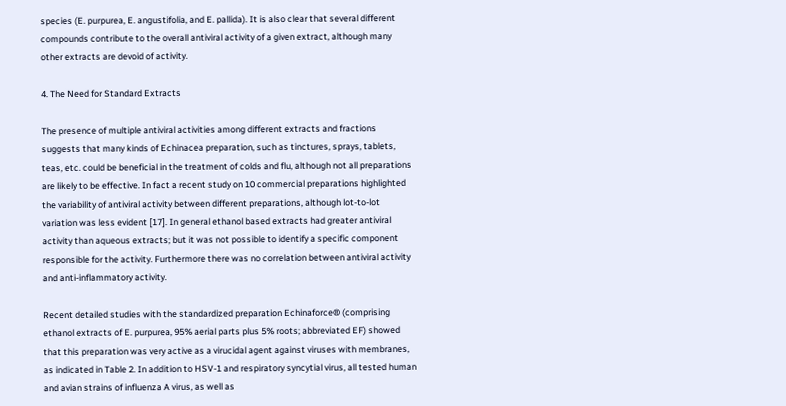species (E. purpurea, E. angustifolia, and E. pallida). It is also clear that several different compounds contribute to the overall antiviral activity of a given extract, although many other extracts are devoid of activity.

4. The Need for Standard Extracts

The presence of multiple antiviral activities among different extracts and fractions suggests that many kinds of Echinacea preparation, such as tinctures, sprays, tablets, teas, etc. could be beneficial in the treatment of colds and flu, although not all preparations are likely to be effective. In fact a recent study on 10 commercial preparations highlighted the variability of antiviral activity between different preparations, although lot-to-lot variation was less evident [17]. In general ethanol based extracts had greater antiviral activity than aqueous extracts; but it was not possible to identify a specific component responsible for the activity. Furthermore there was no correlation between antiviral activity and anti-inflammatory activity.

Recent detailed studies with the standardized preparation Echinaforce® (comprising ethanol extracts of E. purpurea, 95% aerial parts plus 5% roots; abbreviated EF) showed that this preparation was very active as a virucidal agent against viruses with membranes, as indicated in Table 2. In addition to HSV-1 and respiratory syncytial virus, all tested human and avian strains of influenza A virus, as well as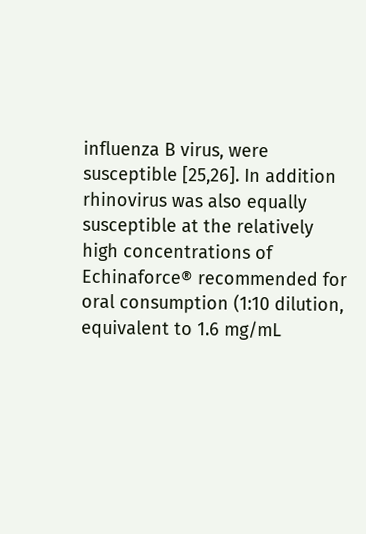influenza B virus, were susceptible [25,26]. In addition rhinovirus was also equally susceptible at the relatively high concentrations of Echinaforce® recommended for oral consumption (1:10 dilution, equivalent to 1.6 mg/mL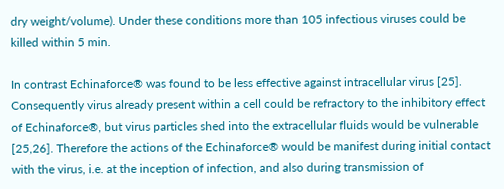dry weight/volume). Under these conditions more than 105 infectious viruses could be killed within 5 min.

In contrast Echinaforce® was found to be less effective against intracellular virus [25]. Consequently virus already present within a cell could be refractory to the inhibitory effect of Echinaforce®, but virus particles shed into the extracellular fluids would be vulnerable [25,26]. Therefore the actions of the Echinaforce® would be manifest during initial contact with the virus, i.e. at the inception of infection, and also during transmission of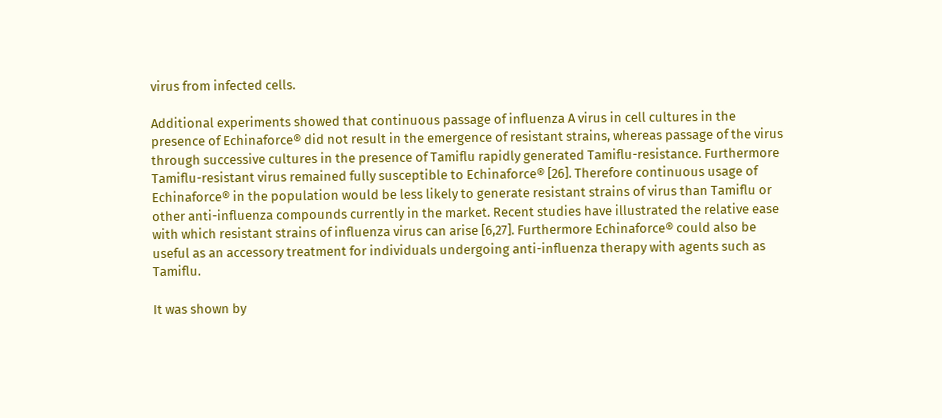virus from infected cells.

Additional experiments showed that continuous passage of influenza A virus in cell cultures in the presence of Echinaforce® did not result in the emergence of resistant strains, whereas passage of the virus through successive cultures in the presence of Tamiflu rapidly generated Tamiflu-resistance. Furthermore Tamiflu-resistant virus remained fully susceptible to Echinaforce® [26]. Therefore continuous usage of Echinaforce® in the population would be less likely to generate resistant strains of virus than Tamiflu or other anti-influenza compounds currently in the market. Recent studies have illustrated the relative ease with which resistant strains of influenza virus can arise [6,27]. Furthermore Echinaforce® could also be useful as an accessory treatment for individuals undergoing anti-influenza therapy with agents such as Tamiflu.

It was shown by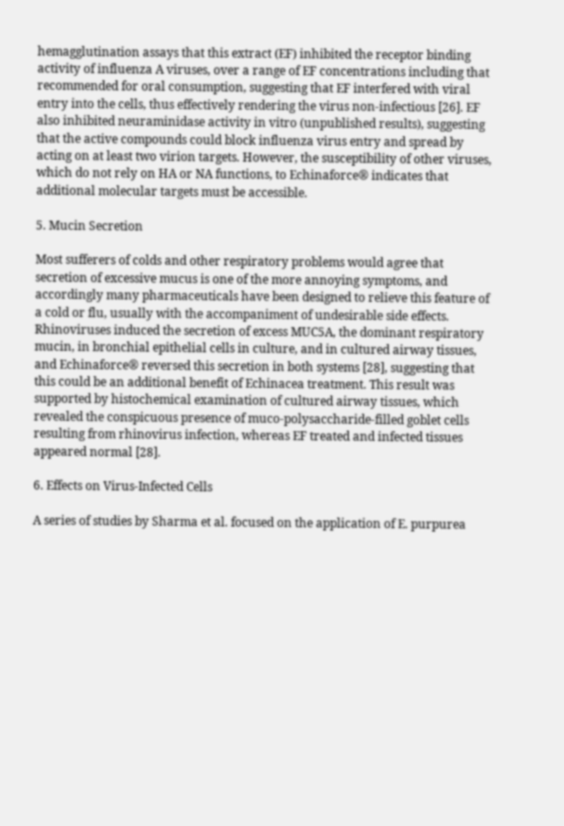hemagglutination assays that this extract (EF) inhibited the receptor binding activity of influenza A viruses, over a range of EF concentrations including that recommended for oral consumption, suggesting that EF interfered with viral entry into the cells, thus effectively rendering the virus non-infectious [26]. EF also inhibited neuraminidase activity in vitro (unpublished results), suggesting that the active compounds could block influenza virus entry and spread by acting on at least two virion targets. However, the susceptibility of other viruses, which do not rely on HA or NA functions, to Echinaforce® indicates that additional molecular targets must be accessible.

5. Mucin Secretion

Most sufferers of colds and other respiratory problems would agree that secretion of excessive mucus is one of the more annoying symptoms, and accordingly many pharmaceuticals have been designed to relieve this feature of a cold or flu, usually with the accompaniment of undesirable side effects. Rhinoviruses induced the secretion of excess MUC5A, the dominant respiratory mucin, in bronchial epithelial cells in culture, and in cultured airway tissues, and Echinaforce® reversed this secretion in both systems [28], suggesting that this could be an additional benefit of Echinacea treatment. This result was supported by histochemical examination of cultured airway tissues, which revealed the conspicuous presence of muco-polysaccharide-filled goblet cells resulting from rhinovirus infection, whereas EF treated and infected tissues appeared normal [28].

6. Effects on Virus-Infected Cells

A series of studies by Sharma et al. focused on the application of E. purpurea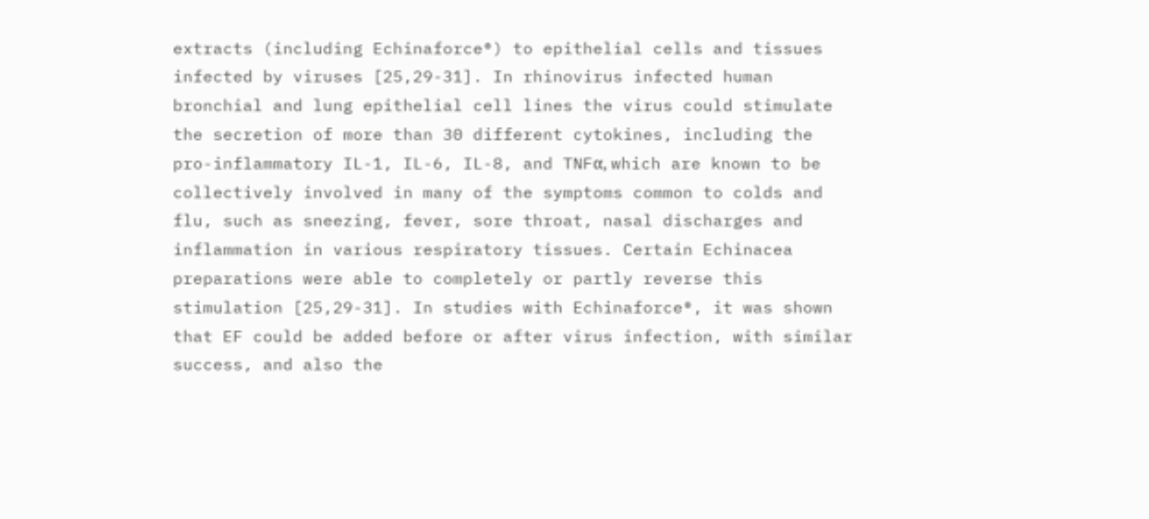extracts (including Echinaforce®) to epithelial cells and tissues infected by viruses [25,29-31]. In rhinovirus infected human bronchial and lung epithelial cell lines the virus could stimulate the secretion of more than 30 different cytokines, including the pro-inflammatory IL-1, IL-6, IL-8, and TNFα, which are known to be collectively involved in many of the symptoms common to colds and flu, such as sneezing, fever, sore throat, nasal discharges and inflammation in various respiratory tissues. Certain Echinacea preparations were able to completely or partly reverse this stimulation [25,29-31]. In studies with Echinaforce®, it was shown that EF could be added before or after virus infection, with similar success, and also the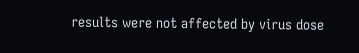results were not affected by virus dose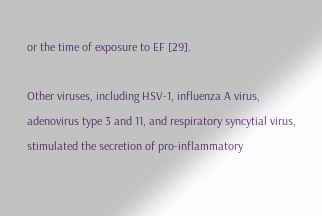or the time of exposure to EF [29].

Other viruses, including HSV-1, influenza A virus, adenovirus type 3 and 11, and respiratory syncytial virus, stimulated the secretion of pro-inflammatory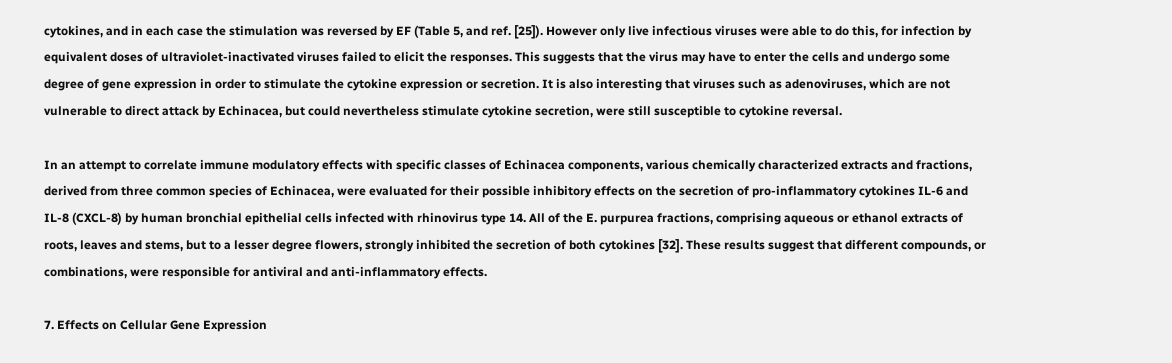cytokines, and in each case the stimulation was reversed by EF (Table 5, and ref. [25]). However only live infectious viruses were able to do this, for infection by equivalent doses of ultraviolet-inactivated viruses failed to elicit the responses. This suggests that the virus may have to enter the cells and undergo some degree of gene expression in order to stimulate the cytokine expression or secretion. It is also interesting that viruses such as adenoviruses, which are not vulnerable to direct attack by Echinacea, but could nevertheless stimulate cytokine secretion, were still susceptible to cytokine reversal.

In an attempt to correlate immune modulatory effects with specific classes of Echinacea components, various chemically characterized extracts and fractions, derived from three common species of Echinacea, were evaluated for their possible inhibitory effects on the secretion of pro-inflammatory cytokines IL-6 and IL-8 (CXCL-8) by human bronchial epithelial cells infected with rhinovirus type 14. All of the E. purpurea fractions, comprising aqueous or ethanol extracts of roots, leaves and stems, but to a lesser degree flowers, strongly inhibited the secretion of both cytokines [32]. These results suggest that different compounds, or combinations, were responsible for antiviral and anti-inflammatory effects.

7. Effects on Cellular Gene Expression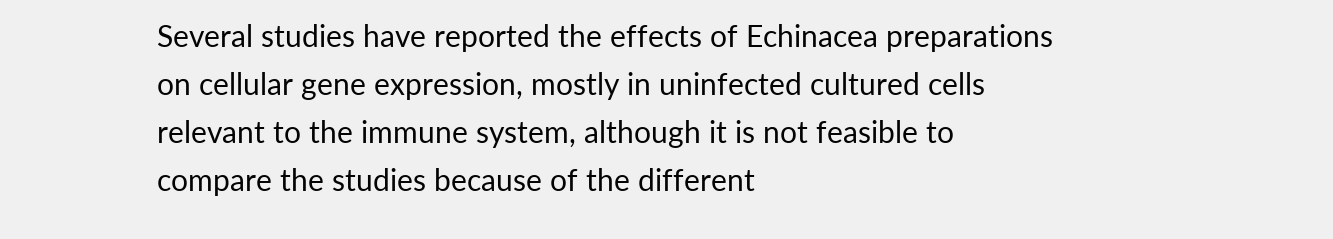Several studies have reported the effects of Echinacea preparations on cellular gene expression, mostly in uninfected cultured cells relevant to the immune system, although it is not feasible to compare the studies because of the different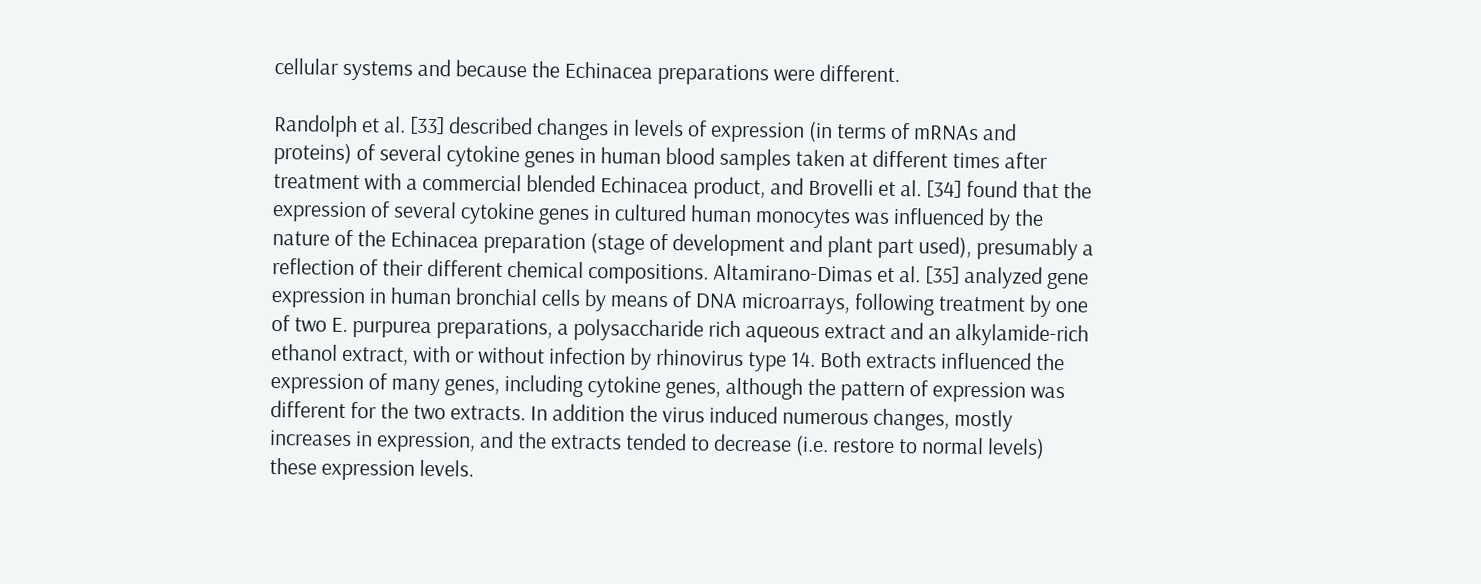cellular systems and because the Echinacea preparations were different.

Randolph et al. [33] described changes in levels of expression (in terms of mRNAs and proteins) of several cytokine genes in human blood samples taken at different times after treatment with a commercial blended Echinacea product, and Brovelli et al. [34] found that the expression of several cytokine genes in cultured human monocytes was influenced by the nature of the Echinacea preparation (stage of development and plant part used), presumably a reflection of their different chemical compositions. Altamirano-Dimas et al. [35] analyzed gene expression in human bronchial cells by means of DNA microarrays, following treatment by one of two E. purpurea preparations, a polysaccharide rich aqueous extract and an alkylamide-rich ethanol extract, with or without infection by rhinovirus type 14. Both extracts influenced the expression of many genes, including cytokine genes, although the pattern of expression was different for the two extracts. In addition the virus induced numerous changes, mostly increases in expression, and the extracts tended to decrease (i.e. restore to normal levels) these expression levels.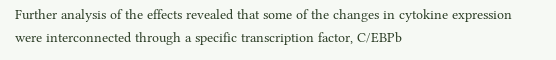Further analysis of the effects revealed that some of the changes in cytokine expression were interconnected through a specific transcription factor, C/EBPb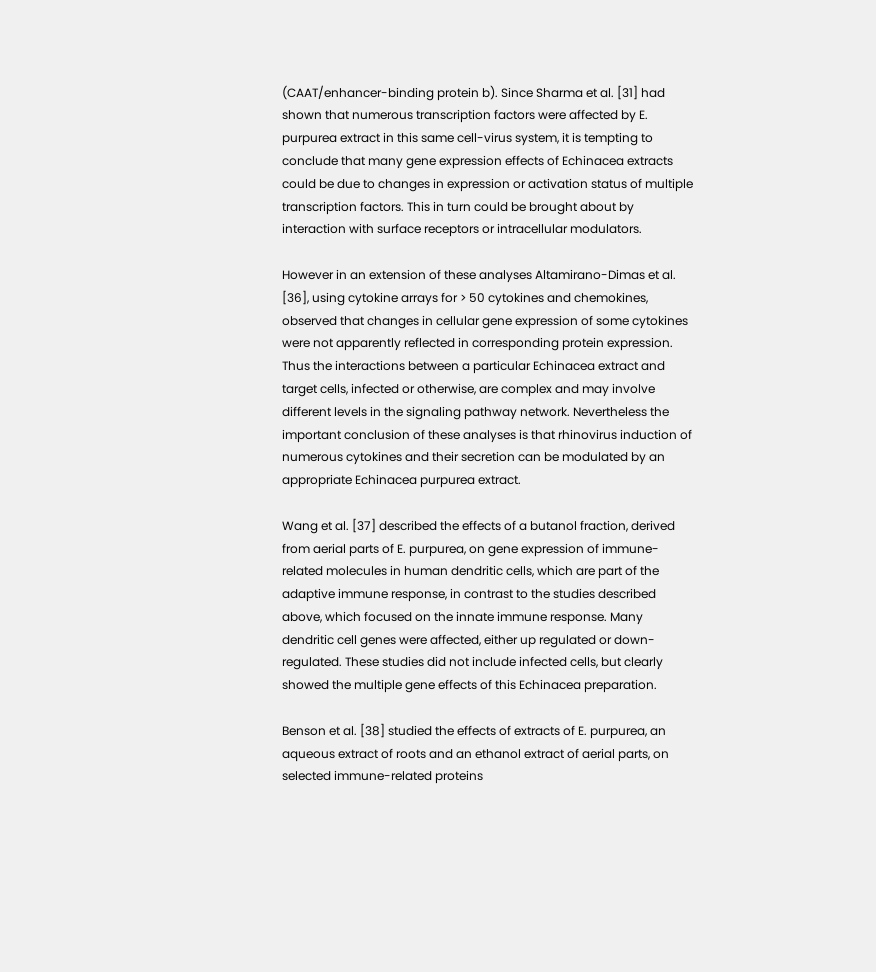(CAAT/enhancer-binding protein b). Since Sharma et al. [31] had shown that numerous transcription factors were affected by E. purpurea extract in this same cell-virus system, it is tempting to conclude that many gene expression effects of Echinacea extracts could be due to changes in expression or activation status of multiple transcription factors. This in turn could be brought about by interaction with surface receptors or intracellular modulators.

However in an extension of these analyses Altamirano-Dimas et al. [36], using cytokine arrays for > 50 cytokines and chemokines, observed that changes in cellular gene expression of some cytokines were not apparently reflected in corresponding protein expression. Thus the interactions between a particular Echinacea extract and target cells, infected or otherwise, are complex and may involve different levels in the signaling pathway network. Nevertheless the important conclusion of these analyses is that rhinovirus induction of numerous cytokines and their secretion can be modulated by an appropriate Echinacea purpurea extract.

Wang et al. [37] described the effects of a butanol fraction, derived from aerial parts of E. purpurea, on gene expression of immune-related molecules in human dendritic cells, which are part of the adaptive immune response, in contrast to the studies described above, which focused on the innate immune response. Many dendritic cell genes were affected, either up regulated or down-regulated. These studies did not include infected cells, but clearly showed the multiple gene effects of this Echinacea preparation.

Benson et al. [38] studied the effects of extracts of E. purpurea, an aqueous extract of roots and an ethanol extract of aerial parts, on selected immune-related proteins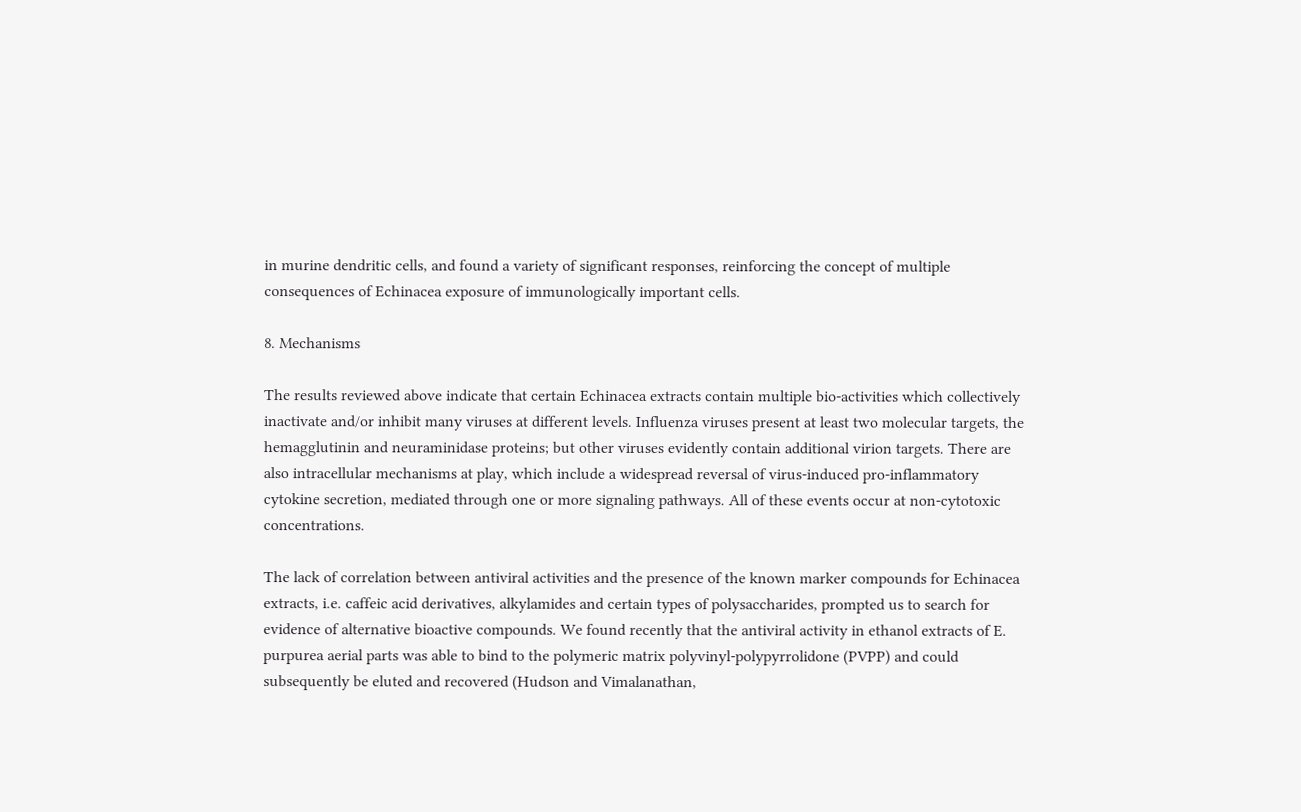in murine dendritic cells, and found a variety of significant responses, reinforcing the concept of multiple consequences of Echinacea exposure of immunologically important cells.

8. Mechanisms

The results reviewed above indicate that certain Echinacea extracts contain multiple bio-activities which collectively inactivate and/or inhibit many viruses at different levels. Influenza viruses present at least two molecular targets, the hemagglutinin and neuraminidase proteins; but other viruses evidently contain additional virion targets. There are also intracellular mechanisms at play, which include a widespread reversal of virus-induced pro-inflammatory cytokine secretion, mediated through one or more signaling pathways. All of these events occur at non-cytotoxic concentrations.

The lack of correlation between antiviral activities and the presence of the known marker compounds for Echinacea extracts, i.e. caffeic acid derivatives, alkylamides and certain types of polysaccharides, prompted us to search for evidence of alternative bioactive compounds. We found recently that the antiviral activity in ethanol extracts of E. purpurea aerial parts was able to bind to the polymeric matrix polyvinyl-polypyrrolidone (PVPP) and could subsequently be eluted and recovered (Hudson and Vimalanathan,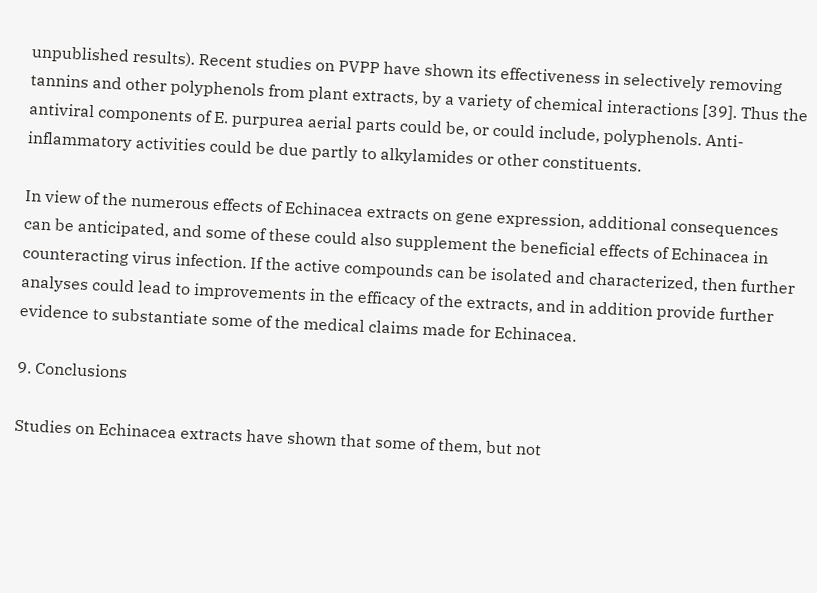unpublished results). Recent studies on PVPP have shown its effectiveness in selectively removing tannins and other polyphenols from plant extracts, by a variety of chemical interactions [39]. Thus the antiviral components of E. purpurea aerial parts could be, or could include, polyphenols. Anti-inflammatory activities could be due partly to alkylamides or other constituents.

In view of the numerous effects of Echinacea extracts on gene expression, additional consequences can be anticipated, and some of these could also supplement the beneficial effects of Echinacea in counteracting virus infection. If the active compounds can be isolated and characterized, then further analyses could lead to improvements in the efficacy of the extracts, and in addition provide further evidence to substantiate some of the medical claims made for Echinacea.

9. Conclusions

Studies on Echinacea extracts have shown that some of them, but not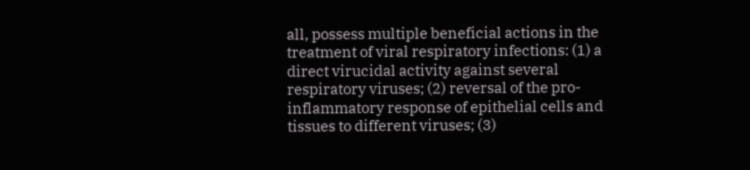all, possess multiple beneficial actions in the treatment of viral respiratory infections: (1) a direct virucidal activity against several respiratory viruses; (2) reversal of the pro-inflammatory response of epithelial cells and tissues to different viruses; (3)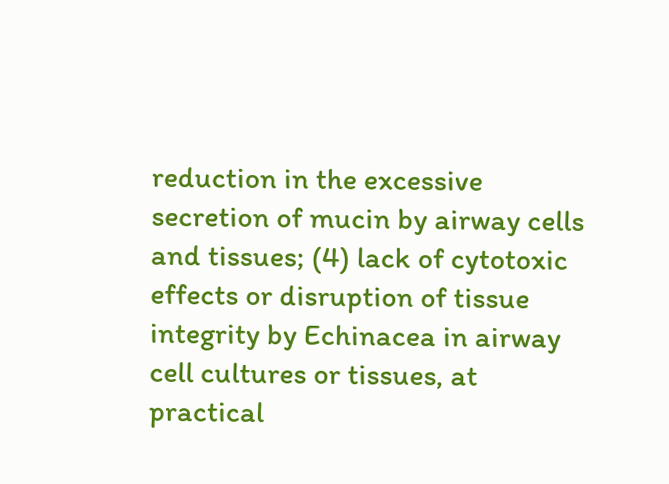reduction in the excessive secretion of mucin by airway cells and tissues; (4) lack of cytotoxic effects or disruption of tissue integrity by Echinacea in airway cell cultures or tissues, at practical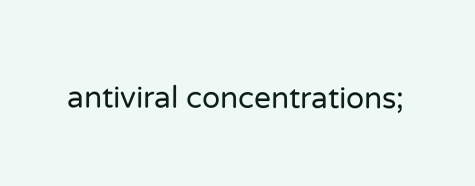antiviral concentrations;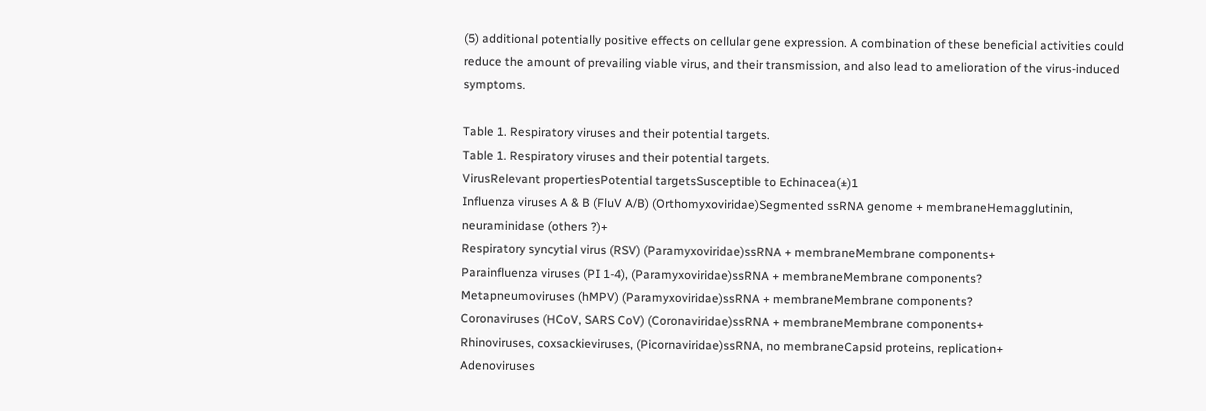(5) additional potentially positive effects on cellular gene expression. A combination of these beneficial activities could reduce the amount of prevailing viable virus, and their transmission, and also lead to amelioration of the virus-induced symptoms.

Table 1. Respiratory viruses and their potential targets.
Table 1. Respiratory viruses and their potential targets.
VirusRelevant propertiesPotential targetsSusceptible to Echinacea(±)1
Influenza viruses A & B (FluV A/B) (Orthomyxoviridae)Segmented ssRNA genome + membraneHemagglutinin, neuraminidase (others ?)+
Respiratory syncytial virus (RSV) (Paramyxoviridae)ssRNA + membraneMembrane components+
Parainfluenza viruses (PI 1-4), (Paramyxoviridae)ssRNA + membraneMembrane components?
Metapneumoviruses (hMPV) (Paramyxoviridae)ssRNA + membraneMembrane components?
Coronaviruses (HCoV, SARS CoV) (Coronaviridae)ssRNA + membraneMembrane components+
Rhinoviruses, coxsackieviruses, (Picornaviridae)ssRNA, no membraneCapsid proteins, replication+
Adenoviruses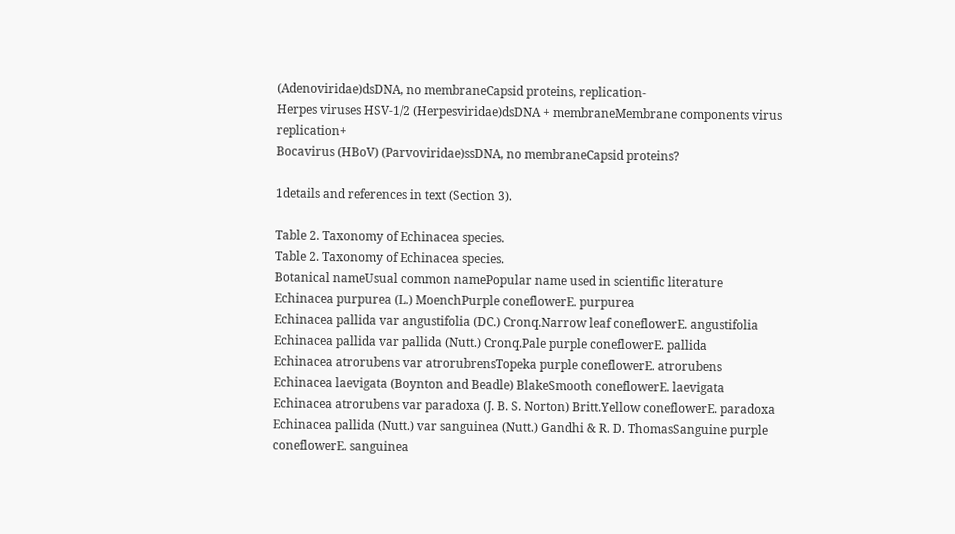(Adenoviridae)dsDNA, no membraneCapsid proteins, replication-
Herpes viruses HSV-1/2 (Herpesviridae)dsDNA + membraneMembrane components virus replication+
Bocavirus (HBoV) (Parvoviridae)ssDNA, no membraneCapsid proteins?

1details and references in text (Section 3).

Table 2. Taxonomy of Echinacea species.
Table 2. Taxonomy of Echinacea species.
Botanical nameUsual common namePopular name used in scientific literature
Echinacea purpurea (L.) MoenchPurple coneflowerE. purpurea
Echinacea pallida var angustifolia (DC.) Cronq.Narrow leaf coneflowerE. angustifolia
Echinacea pallida var pallida (Nutt.) Cronq.Pale purple coneflowerE. pallida
Echinacea atrorubens var atrorubrensTopeka purple coneflowerE. atrorubens
Echinacea laevigata (Boynton and Beadle) BlakeSmooth coneflowerE. laevigata
Echinacea atrorubens var paradoxa (J. B. S. Norton) Britt.Yellow coneflowerE. paradoxa
Echinacea pallida (Nutt.) var sanguinea (Nutt.) Gandhi & R. D. ThomasSanguine purple coneflowerE. sanguinea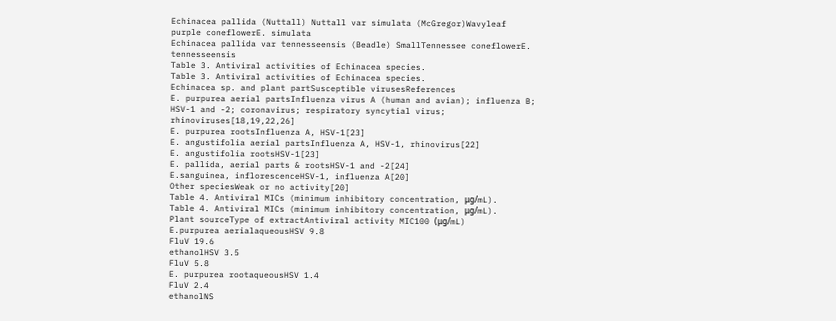Echinacea pallida (Nuttall) Nuttall var simulata (McGregor)Wavyleaf purple coneflowerE. simulata
Echinacea pallida var tennesseensis (Beadle) SmallTennessee coneflowerE. tennesseensis
Table 3. Antiviral activities of Echinacea species.
Table 3. Antiviral activities of Echinacea species.
Echinacea sp. and plant partSusceptible virusesReferences
E. purpurea aerial partsInfluenza virus A (human and avian); influenza B; HSV-1 and -2; coronavirus; respiratory syncytial virus; rhinoviruses[18,19,22,26]
E. purpurea rootsInfluenza A, HSV-1[23]
E. angustifolia aerial partsInfluenza A, HSV-1, rhinovirus[22]
E. angustifolia rootsHSV-1[23]
E. pallida, aerial parts & rootsHSV-1 and -2[24]
E.sanguinea, inflorescenceHSV-1, influenza A[20]
Other speciesWeak or no activity[20]
Table 4. Antiviral MICs (minimum inhibitory concentration, μg/mL).
Table 4. Antiviral MICs (minimum inhibitory concentration, μg/mL).
Plant sourceType of extractAntiviral activity MIC100 (μg/mL)
E.purpurea aerialaqueousHSV 9.8
FluV 19.6
ethanolHSV 3.5
FluV 5.8
E. purpurea rootaqueousHSV 1.4
FluV 2.4
ethanolNS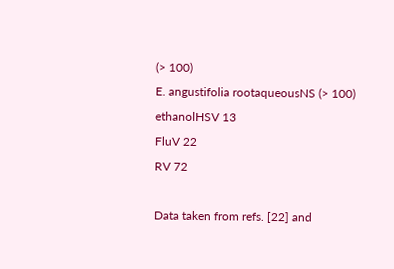(> 100)
E. angustifolia rootaqueousNS (> 100)
ethanolHSV 13
FluV 22
RV 72

Data taken from refs. [22] and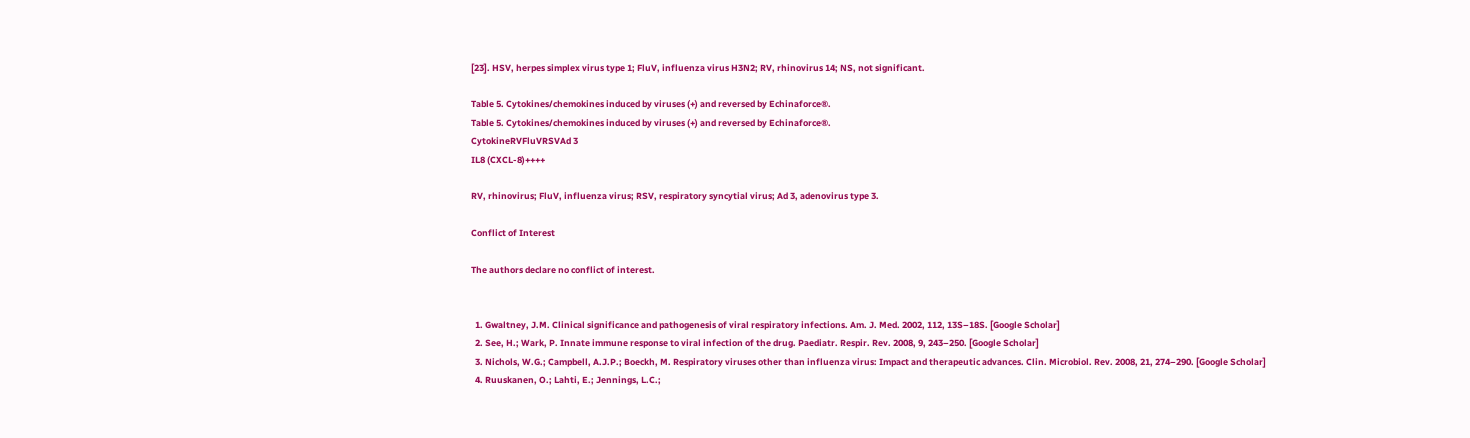[23]. HSV, herpes simplex virus type 1; FluV, influenza virus H3N2; RV, rhinovirus 14; NS, not significant.

Table 5. Cytokines/chemokines induced by viruses (+) and reversed by Echinaforce®.
Table 5. Cytokines/chemokines induced by viruses (+) and reversed by Echinaforce®.
CytokineRVFluVRSVAd 3
IL8 (CXCL-8)++++

RV, rhinovirus; FluV, influenza virus; RSV, respiratory syncytial virus; Ad 3, adenovirus type 3.

Conflict of Interest

The authors declare no conflict of interest.


  1. Gwaltney, J.M. Clinical significance and pathogenesis of viral respiratory infections. Am. J. Med. 2002, 112, 13S–18S. [Google Scholar]
  2. See, H.; Wark, P. Innate immune response to viral infection of the drug. Paediatr. Respir. Rev. 2008, 9, 243–250. [Google Scholar]
  3. Nichols, W.G.; Campbell, A.J.P.; Boeckh, M. Respiratory viruses other than influenza virus: Impact and therapeutic advances. Clin. Microbiol. Rev. 2008, 21, 274–290. [Google Scholar]
  4. Ruuskanen, O.; Lahti, E.; Jennings, L.C.;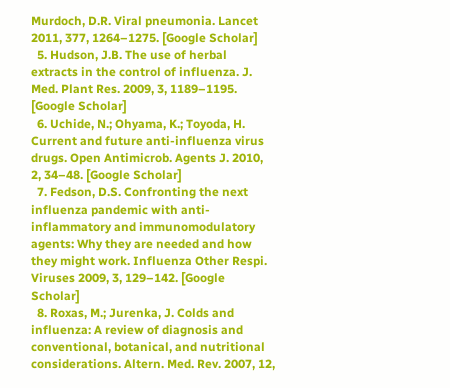Murdoch, D.R. Viral pneumonia. Lancet 2011, 377, 1264–1275. [Google Scholar]
  5. Hudson, J.B. The use of herbal extracts in the control of influenza. J. Med. Plant Res. 2009, 3, 1189–1195. [Google Scholar]
  6. Uchide, N.; Ohyama, K.; Toyoda, H. Current and future anti-influenza virus drugs. Open Antimicrob. Agents J. 2010, 2, 34–48. [Google Scholar]
  7. Fedson, D.S. Confronting the next influenza pandemic with anti-inflammatory and immunomodulatory agents: Why they are needed and how they might work. Influenza Other Respi. Viruses 2009, 3, 129–142. [Google Scholar]
  8. Roxas, M.; Jurenka, J. Colds and influenza: A review of diagnosis and conventional, botanical, and nutritional considerations. Altern. Med. Rev. 2007, 12,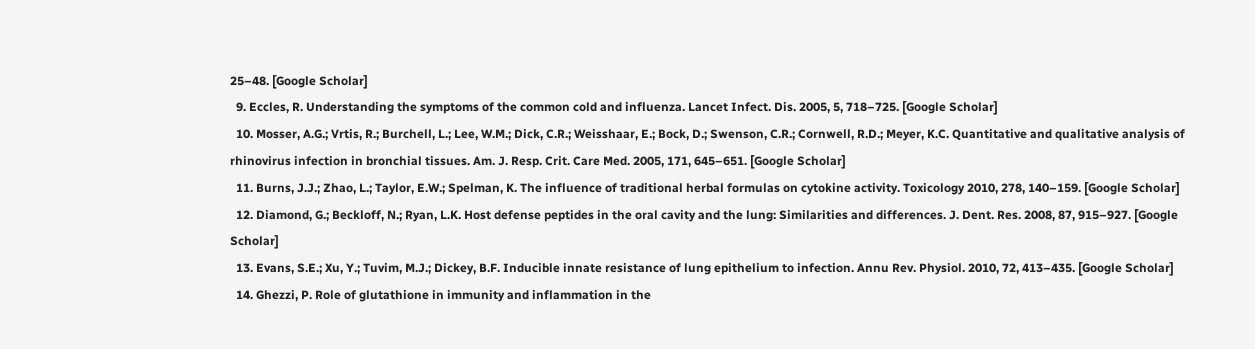25–48. [Google Scholar]
  9. Eccles, R. Understanding the symptoms of the common cold and influenza. Lancet Infect. Dis. 2005, 5, 718–725. [Google Scholar]
  10. Mosser, A.G.; Vrtis, R.; Burchell, L.; Lee, W.M.; Dick, C.R.; Weisshaar, E.; Bock, D.; Swenson, C.R.; Cornwell, R.D.; Meyer, K.C. Quantitative and qualitative analysis of rhinovirus infection in bronchial tissues. Am. J. Resp. Crit. Care Med. 2005, 171, 645–651. [Google Scholar]
  11. Burns, J.J.; Zhao, L.; Taylor, E.W.; Spelman, K. The influence of traditional herbal formulas on cytokine activity. Toxicology 2010, 278, 140–159. [Google Scholar]
  12. Diamond, G.; Beckloff, N.; Ryan, L.K. Host defense peptides in the oral cavity and the lung: Similarities and differences. J. Dent. Res. 2008, 87, 915–927. [Google Scholar]
  13. Evans, S.E.; Xu, Y.; Tuvim, M.J.; Dickey, B.F. Inducible innate resistance of lung epithelium to infection. Annu Rev. Physiol. 2010, 72, 413–435. [Google Scholar]
  14. Ghezzi, P. Role of glutathione in immunity and inflammation in the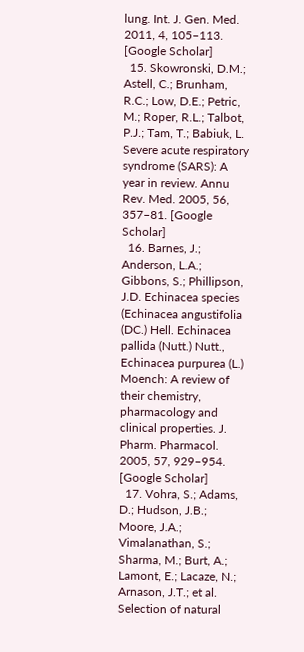lung. Int. J. Gen. Med. 2011, 4, 105–113. [Google Scholar]
  15. Skowronski, D.M.; Astell, C.; Brunham, R.C.; Low, D.E.; Petric, M.; Roper, R.L.; Talbot, P.J.; Tam, T.; Babiuk, L. Severe acute respiratory syndrome (SARS): A year in review. Annu Rev. Med. 2005, 56, 357–81. [Google Scholar]
  16. Barnes, J.; Anderson, L.A.; Gibbons, S.; Phillipson, J.D. Echinacea species (Echinacea angustifolia (DC.) Hell. Echinacea pallida (Nutt.) Nutt., Echinacea purpurea (L.) Moench: A review of their chemistry, pharmacology and clinical properties. J. Pharm. Pharmacol. 2005, 57, 929–954. [Google Scholar]
  17. Vohra, S.; Adams, D.; Hudson, J.B.; Moore, J.A.; Vimalanathan, S.; Sharma, M.; Burt, A.; Lamont, E.; Lacaze, N.; Arnason, J.T.; et al. Selection of natural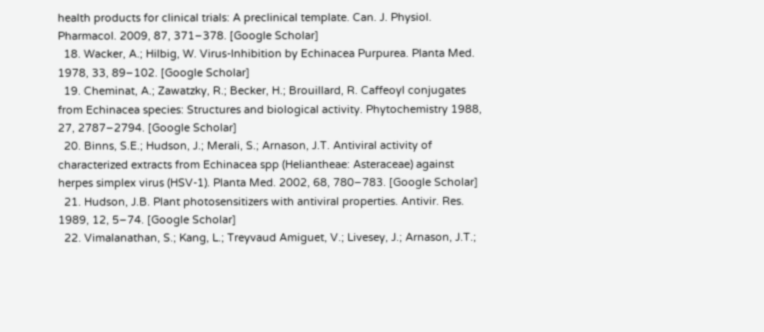health products for clinical trials: A preclinical template. Can. J. Physiol. Pharmacol. 2009, 87, 371–378. [Google Scholar]
  18. Wacker, A.; Hilbig, W. Virus-Inhibition by Echinacea Purpurea. Planta Med. 1978, 33, 89–102. [Google Scholar]
  19. Cheminat, A.; Zawatzky, R.; Becker, H.; Brouillard, R. Caffeoyl conjugates from Echinacea species: Structures and biological activity. Phytochemistry 1988, 27, 2787–2794. [Google Scholar]
  20. Binns, S.E.; Hudson, J.; Merali, S.; Arnason, J.T. Antiviral activity of characterized extracts from Echinacea spp (Heliantheae: Asteraceae) against herpes simplex virus (HSV-1). Planta Med. 2002, 68, 780–783. [Google Scholar]
  21. Hudson, J.B. Plant photosensitizers with antiviral properties. Antivir. Res. 1989, 12, 5–74. [Google Scholar]
  22. Vimalanathan, S.; Kang, L.; Treyvaud Amiguet, V.; Livesey, J.; Arnason, J.T.;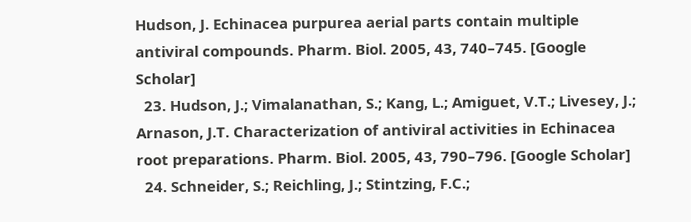Hudson, J. Echinacea purpurea aerial parts contain multiple antiviral compounds. Pharm. Biol. 2005, 43, 740–745. [Google Scholar]
  23. Hudson, J.; Vimalanathan, S.; Kang, L.; Amiguet, V.T.; Livesey, J.; Arnason, J.T. Characterization of antiviral activities in Echinacea root preparations. Pharm. Biol. 2005, 43, 790–796. [Google Scholar]
  24. Schneider, S.; Reichling, J.; Stintzing, F.C.;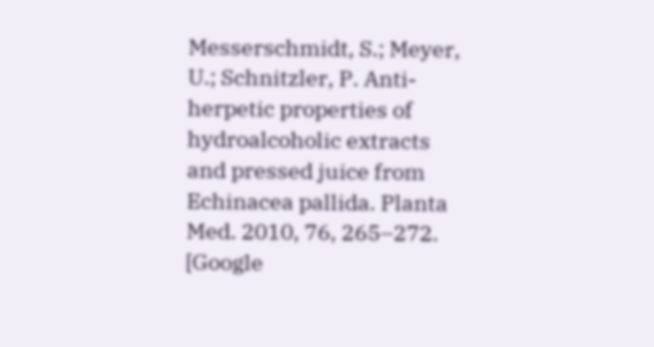Messerschmidt, S.; Meyer, U.; Schnitzler, P. Anti-herpetic properties of hydroalcoholic extracts and pressed juice from Echinacea pallida. Planta Med. 2010, 76, 265–272. [Google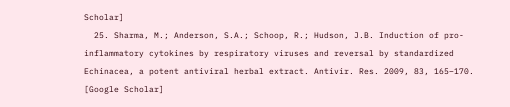Scholar]
  25. Sharma, M.; Anderson, S.A.; Schoop, R.; Hudson, J.B. Induction of pro-inflammatory cytokines by respiratory viruses and reversal by standardized Echinacea, a potent antiviral herbal extract. Antivir. Res. 2009, 83, 165–170. [Google Scholar]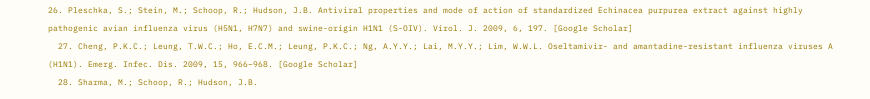26. Pleschka, S.; Stein, M.; Schoop, R.; Hudson, J.B. Antiviral properties and mode of action of standardized Echinacea purpurea extract against highly pathogenic avian influenza virus (H5N1, H7N7) and swine-origin H1N1 (S-OIV). Virol. J. 2009, 6, 197. [Google Scholar]
  27. Cheng, P.K.C.; Leung, T.W.C.; Ho, E.C.M.; Leung, P.K.C.; Ng, A.Y.Y.; Lai, M.Y.Y.; Lim, W.W.L. Oseltamivir- and amantadine-resistant influenza viruses A (H1N1). Emerg. Infec. Dis. 2009, 15, 966–968. [Google Scholar]
  28. Sharma, M.; Schoop, R.; Hudson, J.B.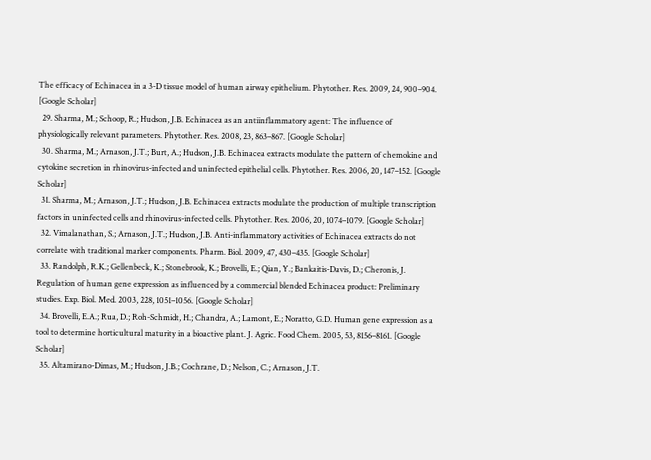The efficacy of Echinacea in a 3-D tissue model of human airway epithelium. Phytother. Res. 2009, 24, 900–904. [Google Scholar]
  29. Sharma, M.; Schoop, R.; Hudson, J.B. Echinacea as an antiinflammatory agent: The influence of physiologically relevant parameters. Phytother. Res. 2008, 23, 863–867. [Google Scholar]
  30. Sharma, M.; Arnason, J.T.; Burt, A.; Hudson, J.B. Echinacea extracts modulate the pattern of chemokine and cytokine secretion in rhinovirus-infected and uninfected epithelial cells. Phytother. Res. 2006, 20, 147–152. [Google Scholar]
  31. Sharma, M.; Arnason, J.T.; Hudson, J.B. Echinacea extracts modulate the production of multiple transcription factors in uninfected cells and rhinovirus-infected cells. Phytother. Res. 2006, 20, 1074–1079. [Google Scholar]
  32. Vimalanathan, S.; Arnason, J.T.; Hudson, J.B. Anti-inflammatory activities of Echinacea extracts do not correlate with traditional marker components. Pharm. Biol. 2009, 47, 430–435. [Google Scholar]
  33. Randolph, R.K.; Gellenbeck, K.; Stonebrook, K.; Brovelli, E.; Qian, Y.; Bankaitis-Davis, D.; Cheronis, J. Regulation of human gene expression as influenced by a commercial blended Echinacea product: Preliminary studies. Exp. Biol. Med. 2003, 228, 1051–1056. [Google Scholar]
  34. Brovelli, E.A.; Rua, D.; Roh-Schmidt, H.; Chandra, A.; Lamont, E.; Noratto, G.D. Human gene expression as a tool to determine horticultural maturity in a bioactive plant. J. Agric. Food Chem. 2005, 53, 8156–8161. [Google Scholar]
  35. Altamirano-Dimas, M.; Hudson, J.B.; Cochrane, D.; Nelson, C.; Arnason, J.T.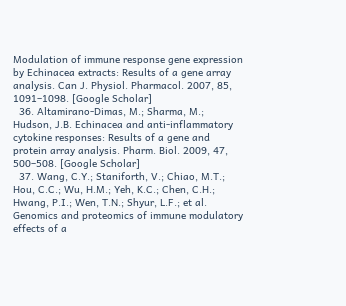Modulation of immune response gene expression by Echinacea extracts: Results of a gene array analysis. Can J. Physiol. Pharmacol. 2007, 85, 1091–1098. [Google Scholar]
  36. Altamirano-Dimas, M.; Sharma, M.; Hudson, J.B. Echinacea and anti-inflammatory cytokine responses: Results of a gene and protein array analysis. Pharm. Biol. 2009, 47, 500–508. [Google Scholar]
  37. Wang, C.Y.; Staniforth, V.; Chiao, M.T.; Hou, C.C.; Wu, H.M.; Yeh, K.C.; Chen, C.H.; Hwang, P.I.; Wen, T.N.; Shyur, L.F.; et al. Genomics and proteomics of immune modulatory effects of a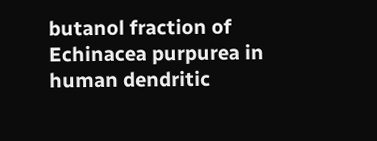butanol fraction of Echinacea purpurea in human dendritic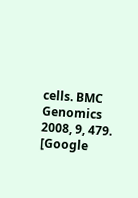cells. BMC Genomics 2008, 9, 479. [Google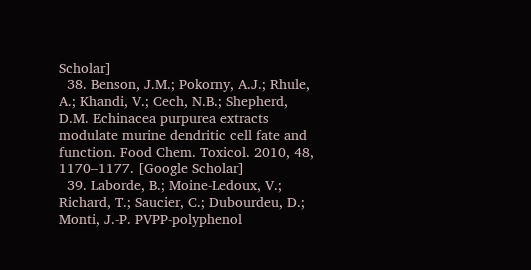Scholar]
  38. Benson, J.M.; Pokorny, A.J.; Rhule, A.; Khandi, V.; Cech, N.B.; Shepherd, D.M. Echinacea purpurea extracts modulate murine dendritic cell fate and function. Food Chem. Toxicol. 2010, 48, 1170–1177. [Google Scholar]
  39. Laborde, B.; Moine-Ledoux, V.; Richard, T.; Saucier, C.; Dubourdeu, D.; Monti, J.-P. PVPP-polyphenol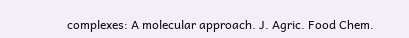complexes: A molecular approach. J. Agric. Food Chem.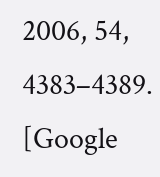2006, 54, 4383–4389. [Google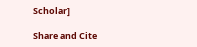Scholar]

Share and Cite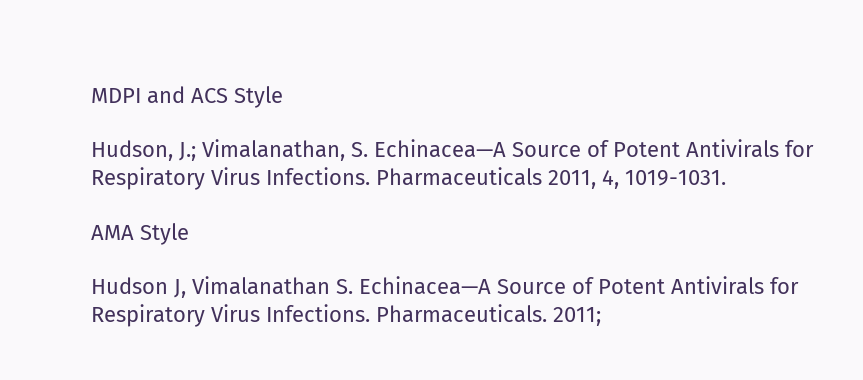MDPI and ACS Style

Hudson, J.; Vimalanathan, S. Echinacea—A Source of Potent Antivirals for Respiratory Virus Infections. Pharmaceuticals 2011, 4, 1019-1031.

AMA Style

Hudson J, Vimalanathan S. Echinacea—A Source of Potent Antivirals for Respiratory Virus Infections. Pharmaceuticals. 2011;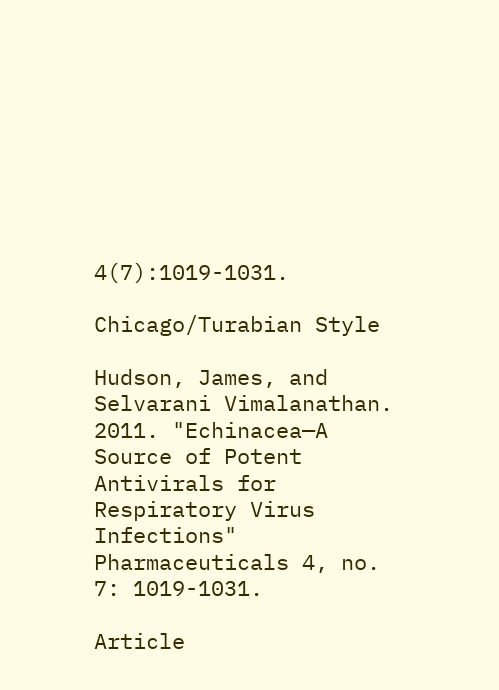4(7):1019-1031.

Chicago/Turabian Style

Hudson, James, and Selvarani Vimalanathan. 2011. "Echinacea—A Source of Potent Antivirals for Respiratory Virus Infections" Pharmaceuticals 4, no. 7: 1019-1031.

Article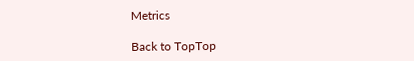Metrics

Back to TopTop